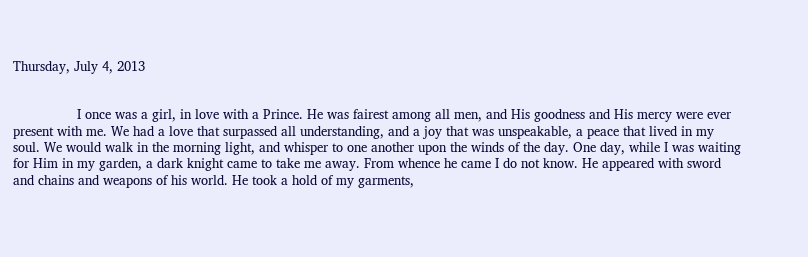Thursday, July 4, 2013


                I once was a girl, in love with a Prince. He was fairest among all men, and His goodness and His mercy were ever present with me. We had a love that surpassed all understanding, and a joy that was unspeakable, a peace that lived in my soul. We would walk in the morning light, and whisper to one another upon the winds of the day. One day, while I was waiting for Him in my garden, a dark knight came to take me away. From whence he came I do not know. He appeared with sword and chains and weapons of his world. He took a hold of my garments,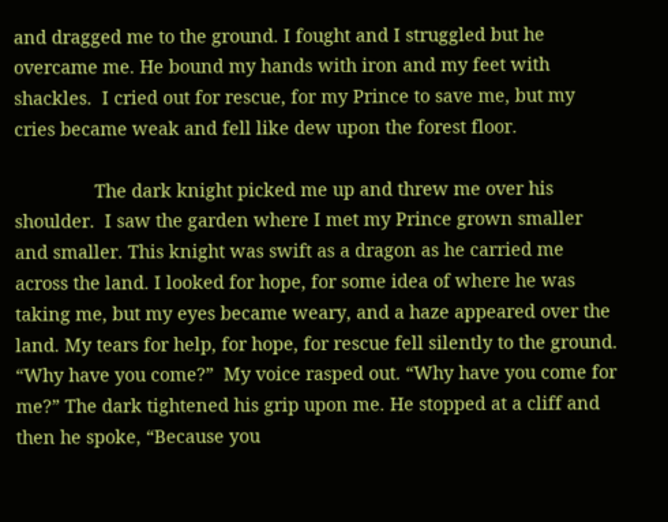and dragged me to the ground. I fought and I struggled but he overcame me. He bound my hands with iron and my feet with shackles.  I cried out for rescue, for my Prince to save me, but my cries became weak and fell like dew upon the forest floor.

                The dark knight picked me up and threw me over his shoulder.  I saw the garden where I met my Prince grown smaller and smaller. This knight was swift as a dragon as he carried me across the land. I looked for hope, for some idea of where he was taking me, but my eyes became weary, and a haze appeared over the land. My tears for help, for hope, for rescue fell silently to the ground. “Why have you come?”  My voice rasped out. “Why have you come for me?” The dark tightened his grip upon me. He stopped at a cliff and then he spoke, “Because you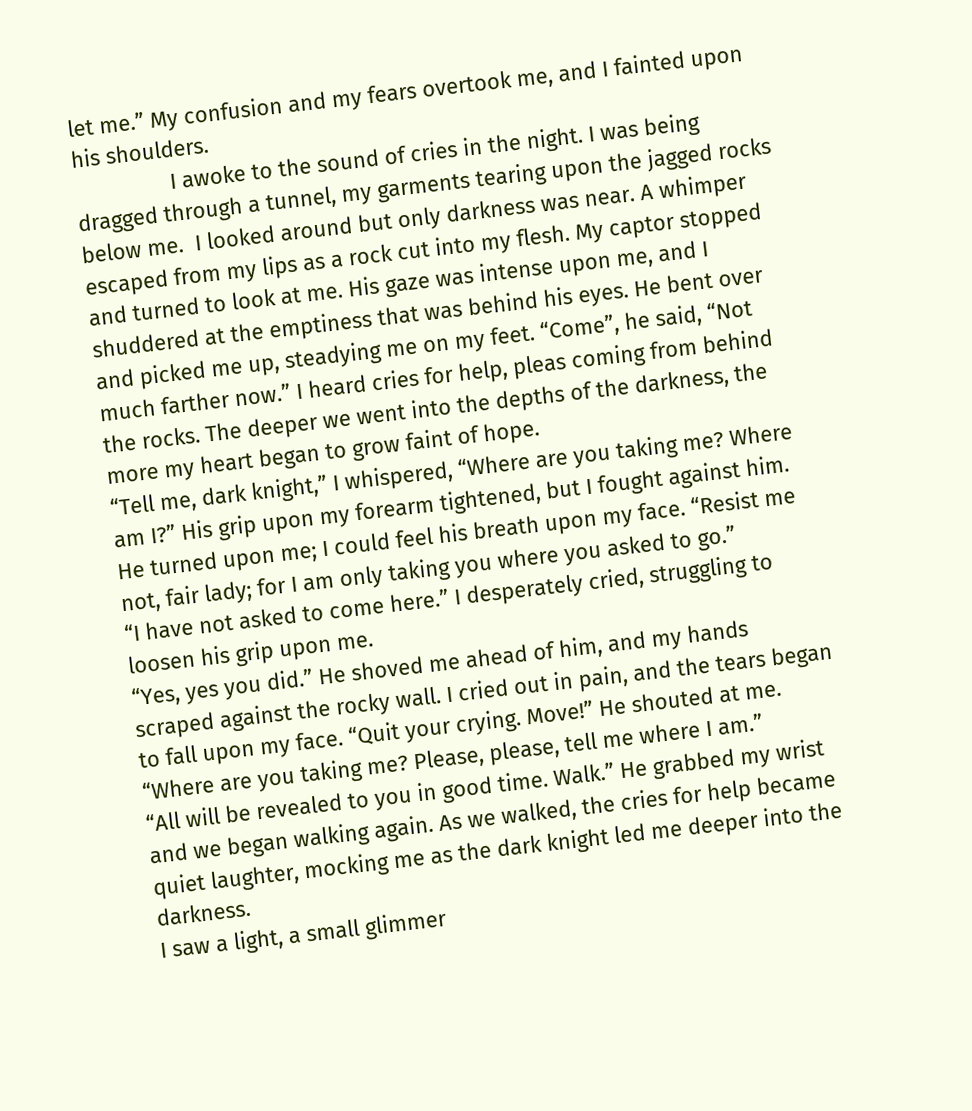let me.” My confusion and my fears overtook me, and I fainted upon his shoulders.
                I awoke to the sound of cries in the night. I was being dragged through a tunnel, my garments tearing upon the jagged rocks below me.  I looked around but only darkness was near. A whimper escaped from my lips as a rock cut into my flesh. My captor stopped and turned to look at me. His gaze was intense upon me, and I shuddered at the emptiness that was behind his eyes. He bent over and picked me up, steadying me on my feet. “Come”, he said, “Not much farther now.” I heard cries for help, pleas coming from behind the rocks. The deeper we went into the depths of the darkness, the more my heart began to grow faint of hope.
“Tell me, dark knight,” I whispered, “Where are you taking me? Where am I?” His grip upon my forearm tightened, but I fought against him. He turned upon me; I could feel his breath upon my face. “Resist me not, fair lady; for I am only taking you where you asked to go.”
“I have not asked to come here.” I desperately cried, struggling to loosen his grip upon me.
“Yes, yes you did.” He shoved me ahead of him, and my hands scraped against the rocky wall. I cried out in pain, and the tears began to fall upon my face. “Quit your crying. Move!” He shouted at me.
“Where are you taking me? Please, please, tell me where I am.”
“All will be revealed to you in good time. Walk.” He grabbed my wrist and we began walking again. As we walked, the cries for help became quiet laughter, mocking me as the dark knight led me deeper into the darkness.
I saw a light, a small glimmer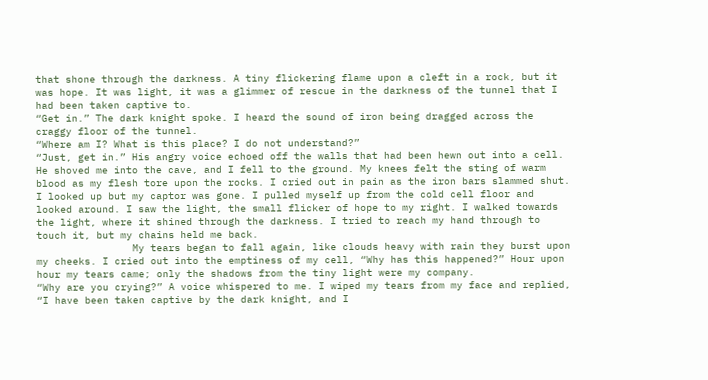that shone through the darkness. A tiny flickering flame upon a cleft in a rock, but it was hope. It was light, it was a glimmer of rescue in the darkness of the tunnel that I had been taken captive to.
“Get in.” The dark knight spoke. I heard the sound of iron being dragged across the craggy floor of the tunnel.
“Where am I? What is this place? I do not understand?”
“Just, get in.” His angry voice echoed off the walls that had been hewn out into a cell. He shoved me into the cave, and I fell to the ground. My knees felt the sting of warm blood as my flesh tore upon the rocks. I cried out in pain as the iron bars slammed shut. I looked up but my captor was gone. I pulled myself up from the cold cell floor and looked around. I saw the light, the small flicker of hope to my right. I walked towards the light, where it shined through the darkness. I tried to reach my hand through to touch it, but my chains held me back.
                My tears began to fall again, like clouds heavy with rain they burst upon my cheeks. I cried out into the emptiness of my cell, “Why has this happened?” Hour upon hour my tears came; only the shadows from the tiny light were my company.
“Why are you crying?” A voice whispered to me. I wiped my tears from my face and replied, “I have been taken captive by the dark knight, and I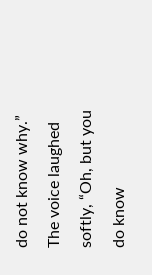do not know why.”
The voice laughed softly, “Oh, but you do know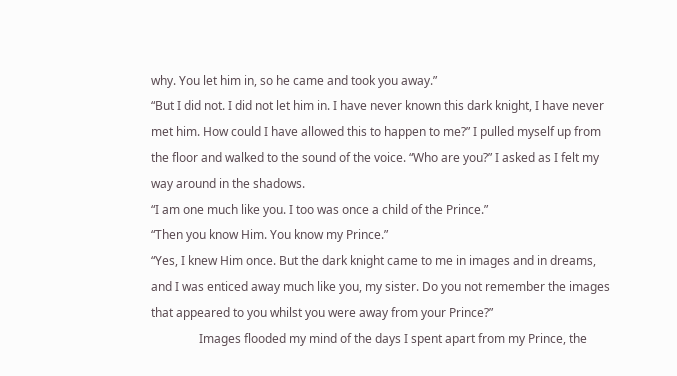why. You let him in, so he came and took you away.”
“But I did not. I did not let him in. I have never known this dark knight, I have never met him. How could I have allowed this to happen to me?” I pulled myself up from the floor and walked to the sound of the voice. “Who are you?” I asked as I felt my way around in the shadows.
“I am one much like you. I too was once a child of the Prince.”
“Then you know Him. You know my Prince.”
“Yes, I knew Him once. But the dark knight came to me in images and in dreams, and I was enticed away much like you, my sister. Do you not remember the images that appeared to you whilst you were away from your Prince?”
                Images flooded my mind of the days I spent apart from my Prince, the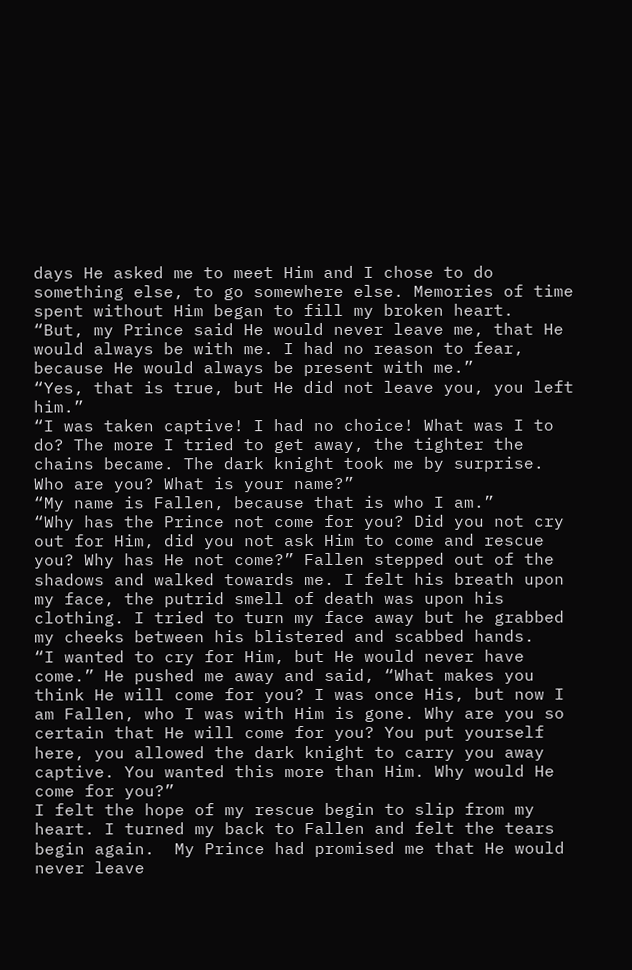days He asked me to meet Him and I chose to do something else, to go somewhere else. Memories of time spent without Him began to fill my broken heart.  “But, my Prince said He would never leave me, that He would always be with me. I had no reason to fear, because He would always be present with me.”
“Yes, that is true, but He did not leave you, you left him.”
“I was taken captive! I had no choice! What was I to do? The more I tried to get away, the tighter the chains became. The dark knight took me by surprise. Who are you? What is your name?”
“My name is Fallen, because that is who I am.”
“Why has the Prince not come for you? Did you not cry out for Him, did you not ask Him to come and rescue you? Why has He not come?” Fallen stepped out of the shadows and walked towards me. I felt his breath upon my face, the putrid smell of death was upon his clothing. I tried to turn my face away but he grabbed my cheeks between his blistered and scabbed hands.
“I wanted to cry for Him, but He would never have come.” He pushed me away and said, “What makes you think He will come for you? I was once His, but now I am Fallen, who I was with Him is gone. Why are you so certain that He will come for you? You put yourself here, you allowed the dark knight to carry you away captive. You wanted this more than Him. Why would He come for you?”
I felt the hope of my rescue begin to slip from my heart. I turned my back to Fallen and felt the tears begin again.  My Prince had promised me that He would never leave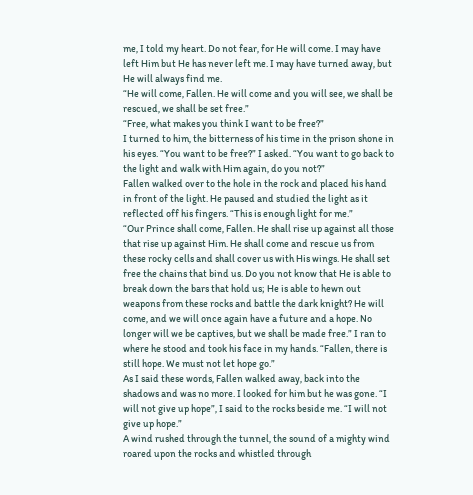me, I told my heart. Do not fear, for He will come. I may have left Him but He has never left me. I may have turned away, but He will always find me.
“He will come, Fallen. He will come and you will see, we shall be rescued, we shall be set free.”
“Free, what makes you think I want to be free?”
I turned to him, the bitterness of his time in the prison shone in his eyes. “You want to be free?” I asked. “You want to go back to the light and walk with Him again, do you not?”
Fallen walked over to the hole in the rock and placed his hand in front of the light. He paused and studied the light as it reflected off his fingers. “This is enough light for me.”
“Our Prince shall come, Fallen. He shall rise up against all those that rise up against Him. He shall come and rescue us from these rocky cells and shall cover us with His wings. He shall set free the chains that bind us. Do you not know that He is able to break down the bars that hold us; He is able to hewn out weapons from these rocks and battle the dark knight? He will come, and we will once again have a future and a hope. No longer will we be captives, but we shall be made free.” I ran to where he stood and took his face in my hands. “Fallen, there is still hope. We must not let hope go.”
As I said these words, Fallen walked away, back into the shadows and was no more. I looked for him but he was gone. “I will not give up hope”, I said to the rocks beside me. “I will not give up hope.”
A wind rushed through the tunnel, the sound of a mighty wind roared upon the rocks and whistled through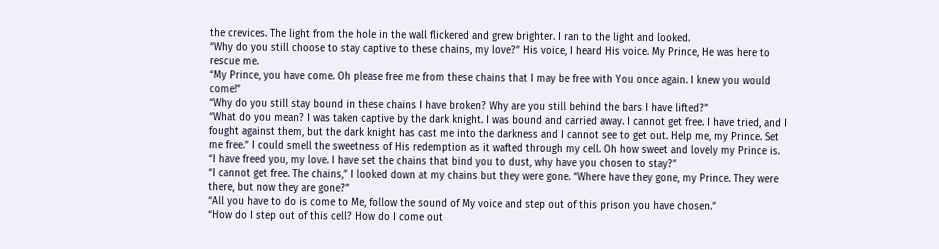the crevices. The light from the hole in the wall flickered and grew brighter. I ran to the light and looked.
“Why do you still choose to stay captive to these chains, my love?” His voice, I heard His voice. My Prince, He was here to rescue me.
“My Prince, you have come. Oh please free me from these chains that I may be free with You once again. I knew you would come!”
“Why do you still stay bound in these chains I have broken? Why are you still behind the bars I have lifted?”
“What do you mean? I was taken captive by the dark knight. I was bound and carried away. I cannot get free. I have tried, and I fought against them, but the dark knight has cast me into the darkness and I cannot see to get out. Help me, my Prince. Set me free.” I could smell the sweetness of His redemption as it wafted through my cell. Oh how sweet and lovely my Prince is.
“I have freed you, my love. I have set the chains that bind you to dust, why have you chosen to stay?”
“I cannot get free. The chains,” I looked down at my chains but they were gone. “Where have they gone, my Prince. They were there, but now they are gone?”
“All you have to do is come to Me, follow the sound of My voice and step out of this prison you have chosen.”
“How do I step out of this cell? How do I come out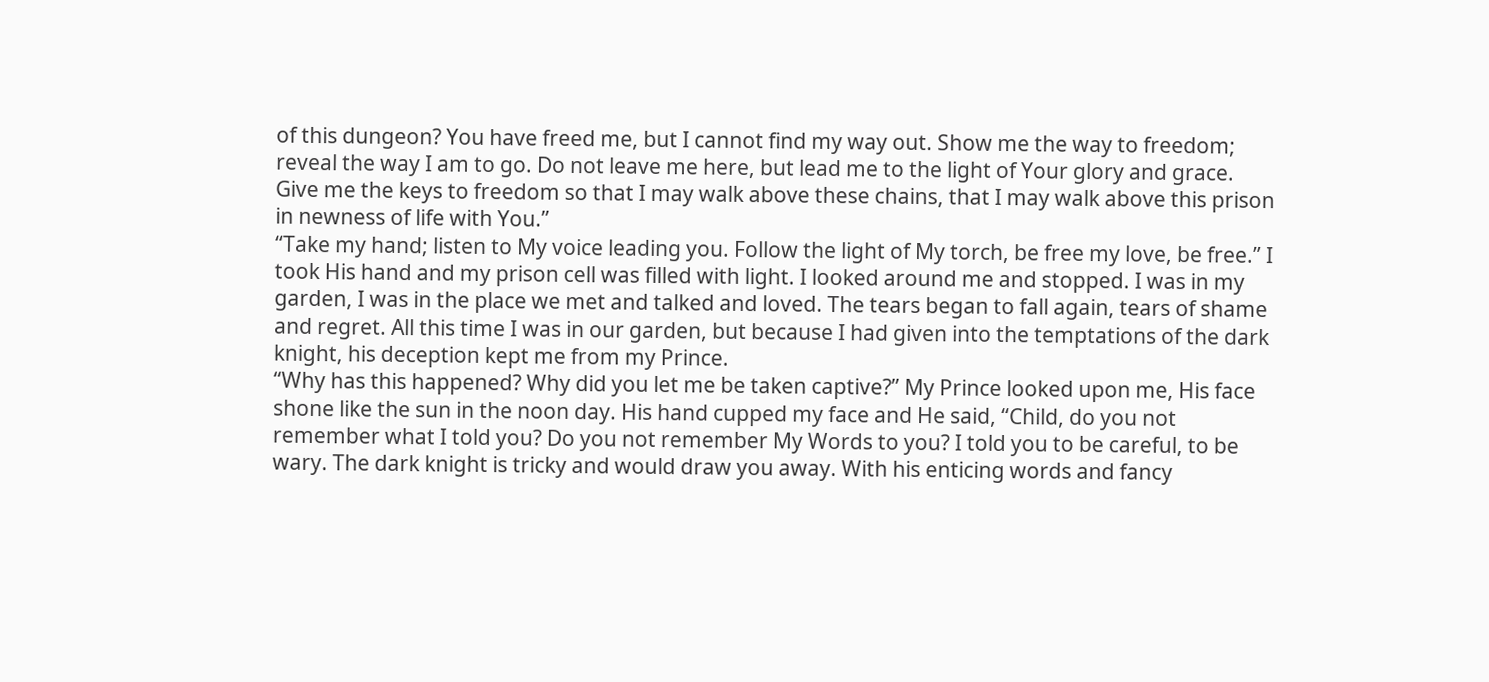of this dungeon? You have freed me, but I cannot find my way out. Show me the way to freedom; reveal the way I am to go. Do not leave me here, but lead me to the light of Your glory and grace. Give me the keys to freedom so that I may walk above these chains, that I may walk above this prison in newness of life with You.”
“Take my hand; listen to My voice leading you. Follow the light of My torch, be free my love, be free.” I took His hand and my prison cell was filled with light. I looked around me and stopped. I was in my garden, I was in the place we met and talked and loved. The tears began to fall again, tears of shame and regret. All this time I was in our garden, but because I had given into the temptations of the dark knight, his deception kept me from my Prince.
“Why has this happened? Why did you let me be taken captive?” My Prince looked upon me, His face shone like the sun in the noon day. His hand cupped my face and He said, “Child, do you not remember what I told you? Do you not remember My Words to you? I told you to be careful, to be wary. The dark knight is tricky and would draw you away. With his enticing words and fancy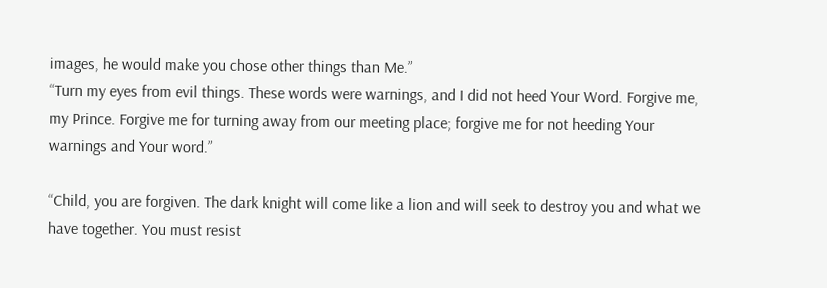images, he would make you chose other things than Me.”
“Turn my eyes from evil things. These words were warnings, and I did not heed Your Word. Forgive me, my Prince. Forgive me for turning away from our meeting place; forgive me for not heeding Your warnings and Your word.”

“Child, you are forgiven. The dark knight will come like a lion and will seek to destroy you and what we have together. You must resist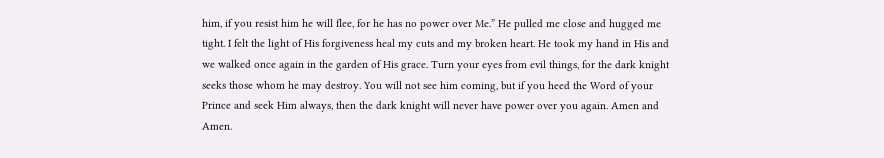him, if you resist him he will flee, for he has no power over Me.” He pulled me close and hugged me tight. I felt the light of His forgiveness heal my cuts and my broken heart. He took my hand in His and we walked once again in the garden of His grace. Turn your eyes from evil things, for the dark knight seeks those whom he may destroy. You will not see him coming, but if you heed the Word of your Prince and seek Him always, then the dark knight will never have power over you again. Amen and Amen.